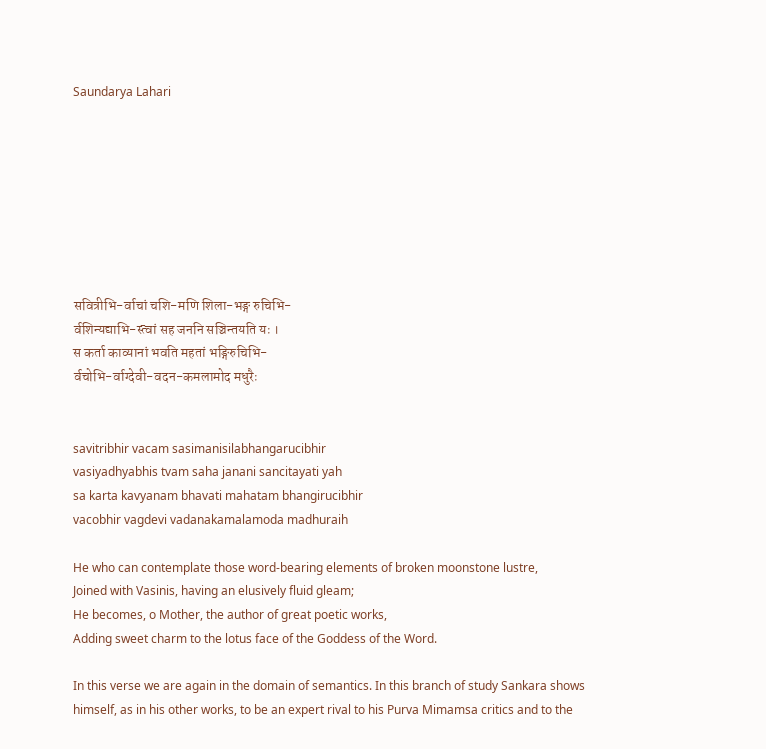Saundarya Lahari








सवित्रीभि-र्वाचां चशि-मणि शिला-भङ्ग रुचिभि-
र्वशिन्यद्याभि-स्त्वां सह जननि सञ्चिन्तयति यः ।
स कर्ता काव्यानां भवति महतां भङ्गिरुचिभि-
र्वचोभि-र्वाग्देवी-वदन-कमलामोद मधुरैः


savitribhir vacam sasimanisilabhangarucibhir
vasiyadhyabhis tvam saha janani sancitayati yah
sa karta kavyanam bhavati mahatam bhangirucibhir
vacobhir vagdevi vadanakamalamoda madhuraih

He who can contemplate those word-bearing elements of broken moonstone lustre,
Joined with Vasinis, having an elusively fluid gleam;
He becomes, o Mother, the author of great poetic works,
Adding sweet charm to the lotus face of the Goddess of the Word.

In this verse we are again in the domain of semantics. In this branch of study Sankara shows himself, as in his other works, to be an expert rival to his Purva Mimamsa critics and to the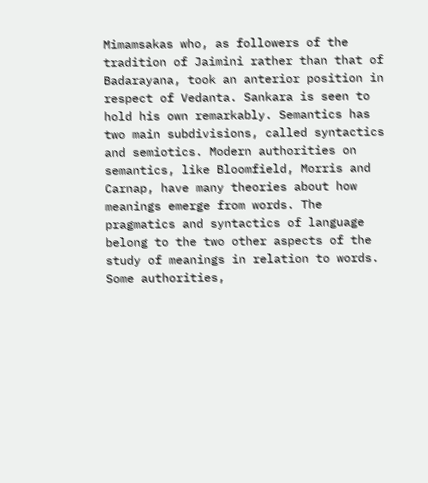Mimamsakas who, as followers of the tradition of Jaimini rather than that of Badarayana, took an anterior position in respect of Vedanta. Sankara is seen to hold his own remarkably. Semantics has two main subdivisions, called syntactics and semiotics. Modern authorities on semantics, like Bloomfield, Morris and Carnap, have many theories about how meanings emerge from words. The pragmatics and syntactics of language belong to the two other aspects of the study of meanings in relation to words. Some authorities,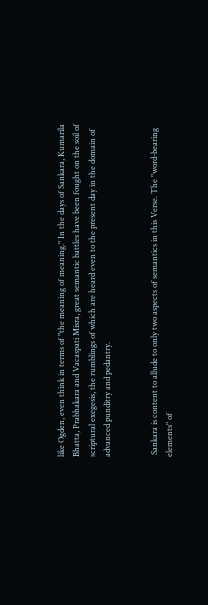like Ogden, even think in terms of "the meaning of meaning." In the days of Sankara, Kumarila Bhatta, Prabhakara and Vacaspati Misra, great semantic battles have been fought on the soil of scriptural exegesis, the rumblings of which are heard even to the present day in the domain of advanced punditry and pedantry.


 Sankara is content to allude to only two aspects of semantics in this Verse. The "word-bearing elements" of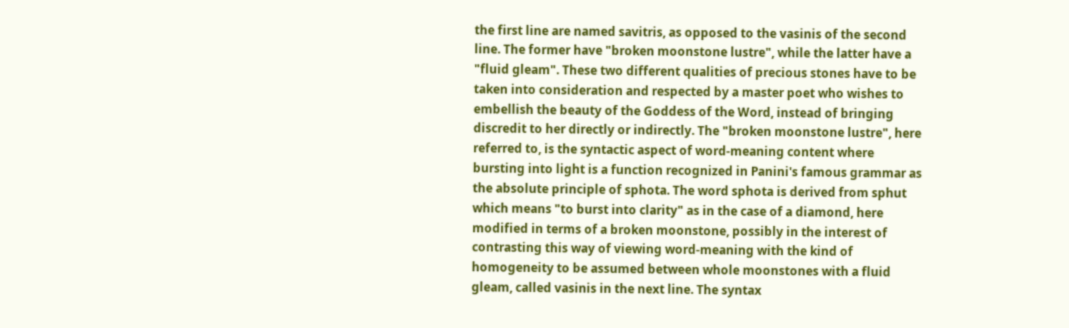the first line are named savitris, as opposed to the vasinis of the second line. The former have "broken moonstone lustre", while the latter have a "fluid gleam". These two different qualities of precious stones have to be taken into consideration and respected by a master poet who wishes to embellish the beauty of the Goddess of the Word, instead of bringing discredit to her directly or indirectly. The "broken moonstone lustre", here referred to, is the syntactic aspect of word-meaning content where bursting into light is a function recognized in Panini's famous grammar as the absolute principle of sphota. The word sphota is derived from sphut which means "to burst into clarity" as in the case of a diamond, here modified in terms of a broken moonstone, possibly in the interest of contrasting this way of viewing word-meaning with the kind of homogeneity to be assumed between whole moonstones with a fluid gleam, called vasinis in the next line. The syntax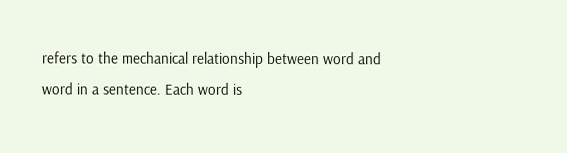refers to the mechanical relationship between word and word in a sentence. Each word is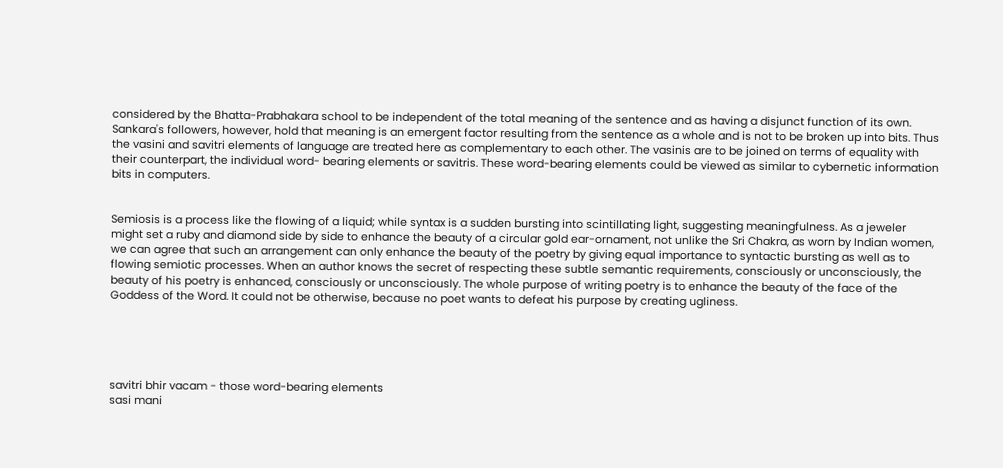considered by the Bhatta-Prabhakara school to be independent of the total meaning of the sentence and as having a disjunct function of its own. Sankara's followers, however, hold that meaning is an emergent factor resulting from the sentence as a whole and is not to be broken up into bits. Thus the vasini and savitri elements of language are treated here as complementary to each other. The vasinis are to be joined on terms of equality with their counterpart, the individual word- bearing elements or savitris. These word-bearing elements could be viewed as similar to cybernetic information bits in computers.


Semiosis is a process like the flowing of a liquid; while syntax is a sudden bursting into scintillating light, suggesting meaningfulness. As a jeweler might set a ruby and diamond side by side to enhance the beauty of a circular gold ear-ornament, not unlike the Sri Chakra, as worn by Indian women, we can agree that such an arrangement can only enhance the beauty of the poetry by giving equal importance to syntactic bursting as well as to flowing semiotic processes. When an author knows the secret of respecting these subtle semantic requirements, consciously or unconsciously, the beauty of his poetry is enhanced, consciously or unconsciously. The whole purpose of writing poetry is to enhance the beauty of the face of the Goddess of the Word. It could not be otherwise, because no poet wants to defeat his purpose by creating ugliness.





savitri bhir vacam - those word-bearing elements
sasi mani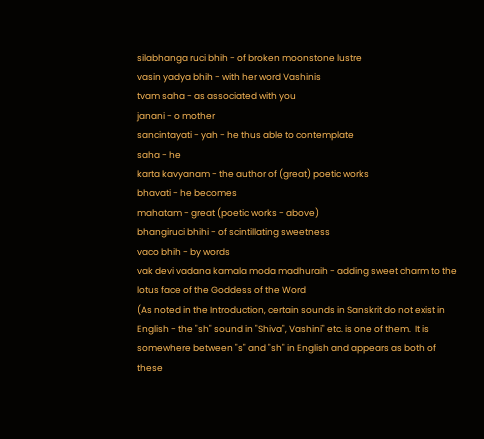silabhanga ruci bhih - of broken moonstone lustre
vasin yadya bhih - with her word Vashinis
tvam saha - as associated with you
janani - o mother
sancintayati - yah - he thus able to contemplate
saha - he
karta kavyanam - the author of (great) poetic works
bhavati - he becomes
mahatam - great (poetic works - above)
bhangiruci bhihi - of scintillating sweetness
vaco bhih - by words
vak devi vadana kamala moda madhuraih - adding sweet charm to the lotus face of the Goddess of the Word
(As noted in the Introduction, certain sounds in Sanskrit do not exist in English - the "sh" sound in "Shiva", Vashini" etc. is one of them.  It is somewhere between "s" and "sh" in English and appears as both of these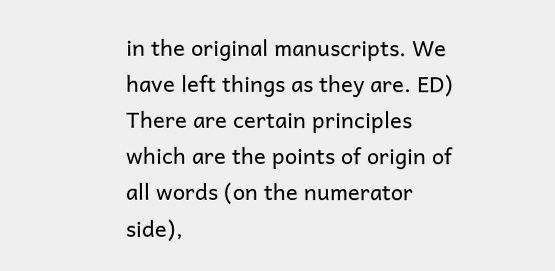in the original manuscripts. We have left things as they are. ED)
There are certain principles which are the points of origin of all words (on the numerator side),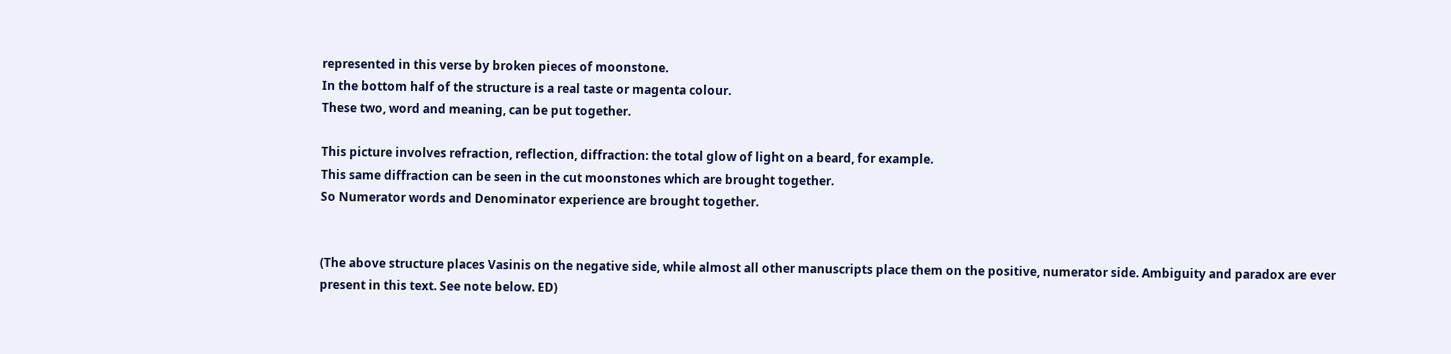represented in this verse by broken pieces of moonstone.
In the bottom half of the structure is a real taste or magenta colour.
These two, word and meaning, can be put together.

This picture involves refraction, reflection, diffraction: the total glow of light on a beard, for example.
This same diffraction can be seen in the cut moonstones which are brought together.
So Numerator words and Denominator experience are brought together.


(The above structure places Vasinis on the negative side, while almost all other manuscripts place them on the positive, numerator side. Ambiguity and paradox are ever present in this text. See note below. ED)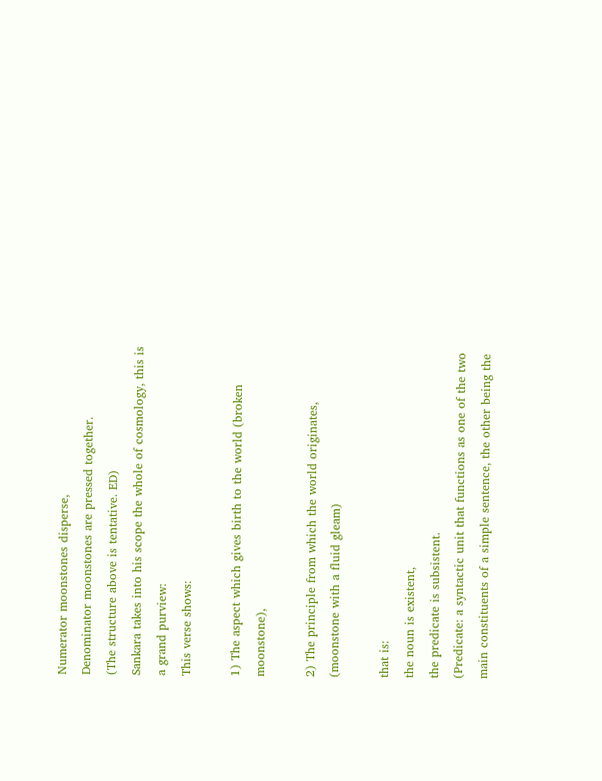Numerator moonstones disperse,
Denominator moonstones are pressed together.
(The structure above is tentative. ED)
Sankara takes into his scope the whole of cosmology, this is a grand purview:
This verse shows:

1) The aspect which gives birth to the world (broken moonstone),

2) The principle from which the world originates, (moonstone with a fluid gleam)

that is:
the noun is existent,
the predicate is subsistent.
(Predicate: a syntactic unit that functions as one of the two main constituents of a simple sentence, the other being the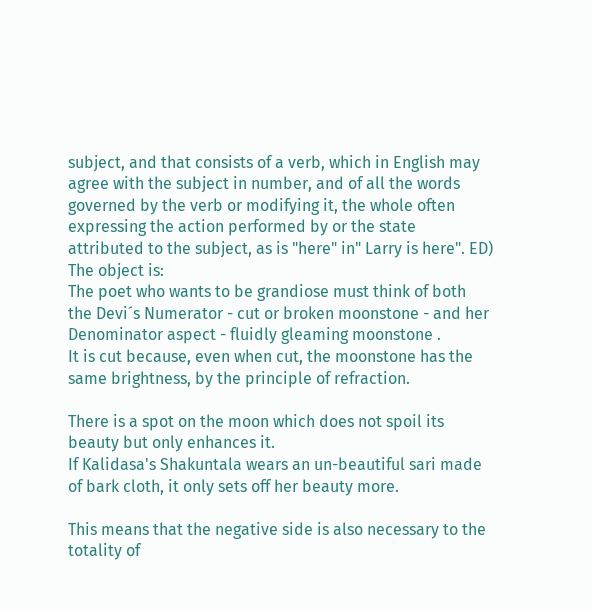subject, and that consists of a verb, which in English may agree with the subject in number, and of all the words governed by the verb or modifying it, the whole often expressing the action performed by or the state attributed to the subject, as is "here" in" Larry is here". ED)
The object is:
The poet who wants to be grandiose must think of both the Devi´s Numerator - cut or broken moonstone - and her Denominator aspect - fluidly gleaming moonstone .
It is cut because, even when cut, the moonstone has the same brightness, by the principle of refraction.

There is a spot on the moon which does not spoil its beauty but only enhances it.
If Kalidasa's Shakuntala wears an un-beautiful sari made of bark cloth, it only sets off her beauty more.

This means that the negative side is also necessary to the totality of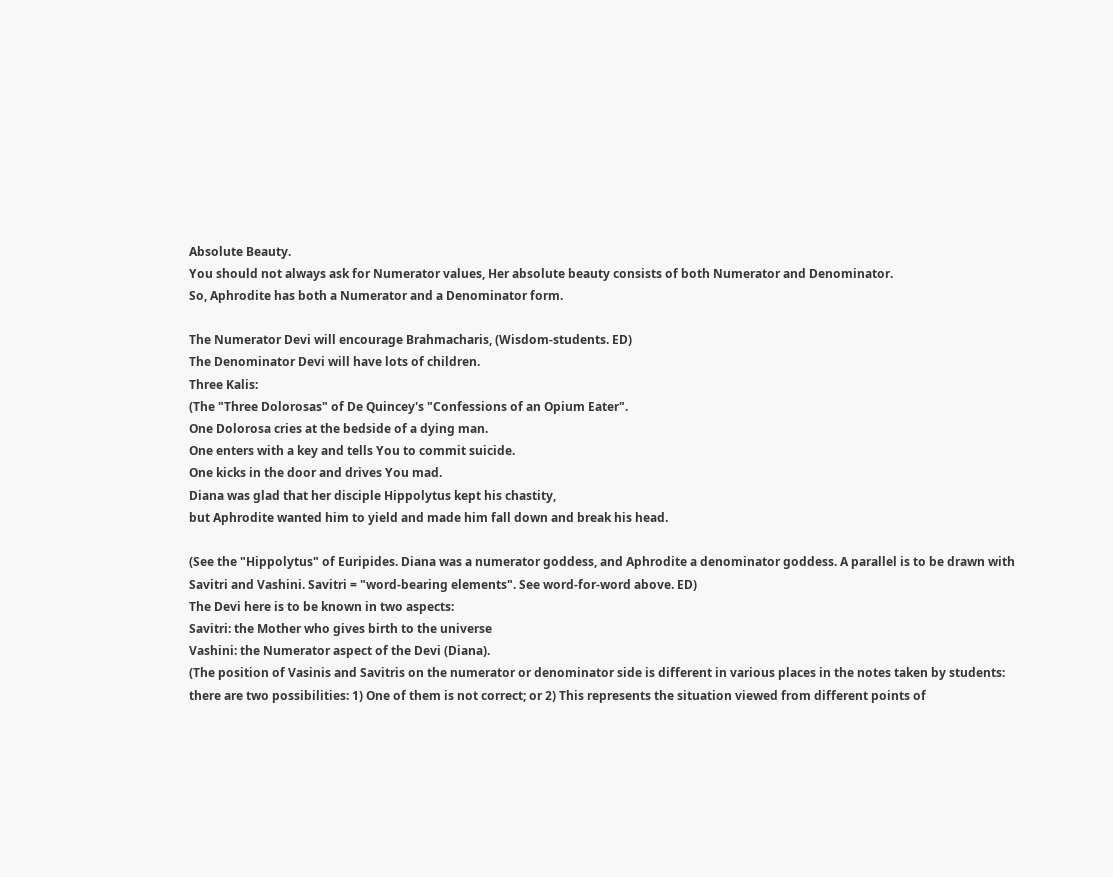Absolute Beauty.
You should not always ask for Numerator values, Her absolute beauty consists of both Numerator and Denominator.
So, Aphrodite has both a Numerator and a Denominator form.

The Numerator Devi will encourage Brahmacharis, (Wisdom-students. ED)
The Denominator Devi will have lots of children.
Three Kalis:
(The "Three Dolorosas" of De Quincey's "Confessions of an Opium Eater".
One Dolorosa cries at the bedside of a dying man.
One enters with a key and tells You to commit suicide.
One kicks in the door and drives You mad.
Diana was glad that her disciple Hippolytus kept his chastity,
but Aphrodite wanted him to yield and made him fall down and break his head.

(See the "Hippolytus" of Euripides. Diana was a numerator goddess, and Aphrodite a denominator goddess. A parallel is to be drawn with Savitri and Vashini. Savitri = "word-bearing elements". See word-for-word above. ED)
The Devi here is to be known in two aspects:
Savitri: the Mother who gives birth to the universe
Vashini: the Numerator aspect of the Devi (Diana).
(The position of Vasinis and Savitris on the numerator or denominator side is different in various places in the notes taken by students: there are two possibilities: 1) One of them is not correct; or 2) This represents the situation viewed from different points of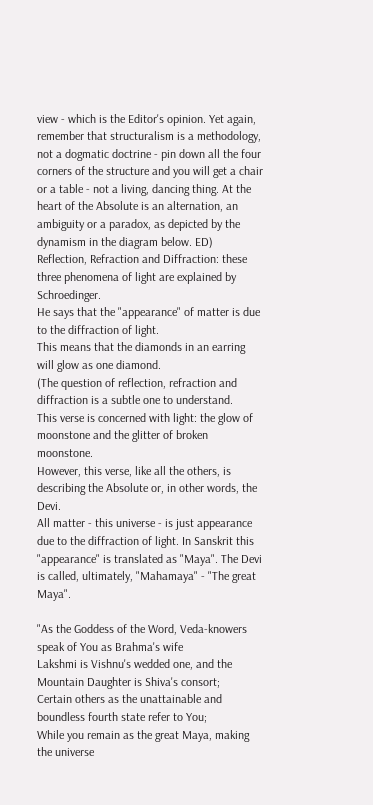view - which is the Editor's opinion. Yet again, remember that structuralism is a methodology, not a dogmatic doctrine - pin down all the four corners of the structure and you will get a chair or a table - not a living, dancing thing. At the heart of the Absolute is an alternation, an ambiguity or a paradox, as depicted by the dynamism in the diagram below. ED)
Reflection, Refraction and Diffraction: these three phenomena of light are explained by Schroedinger.
He says that the "appearance" of matter is due to the diffraction of light.
This means that the diamonds in an earring will glow as one diamond.
(The question of reflection, refraction and diffraction is a subtle one to understand.
This verse is concerned with light: the glow of moonstone and the glitter of broken moonstone.
However, this verse, like all the others, is describing the Absolute or, in other words, the Devi.
All matter - this universe - is just appearance due to the diffraction of light. In Sanskrit this "appearance" is translated as "Maya". The Devi is called, ultimately, "Mahamaya" - "The great Maya".

"As the Goddess of the Word, Veda-knowers speak of You as Brahma's wife
Lakshmi is Vishnu's wedded one, and the Mountain Daughter is Shiva's consort;
Certain others as the unattainable and boundless fourth state refer to You;
While you remain as the great Maya, making the universe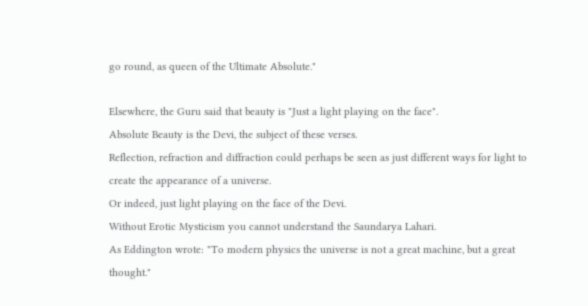go round, as queen of the Ultimate Absolute."

Elsewhere, the Guru said that beauty is "Just a light playing on the face".
Absolute Beauty is the Devi, the subject of these verses.
Reflection, refraction and diffraction could perhaps be seen as just different ways for light to create the appearance of a universe.
Or indeed, just light playing on the face of the Devi.
Without Erotic Mysticism you cannot understand the Saundarya Lahari.
As Eddington wrote: "To modern physics the universe is not a great machine, but a great thought."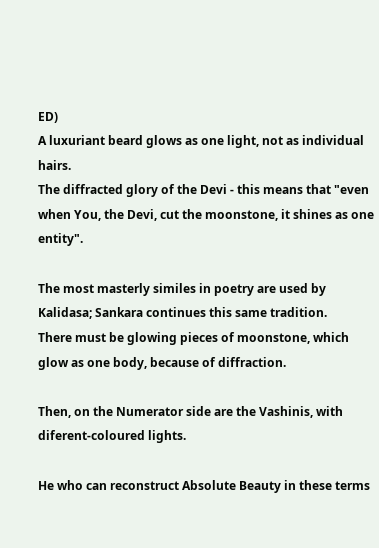ED)
A luxuriant beard glows as one light, not as individual hairs.
The diffracted glory of the Devi - this means that "even when You, the Devi, cut the moonstone, it shines as one entity".

The most masterly similes in poetry are used by Kalidasa; Sankara continues this same tradition.
There must be glowing pieces of moonstone, which glow as one body, because of diffraction.

Then, on the Numerator side are the Vashinis, with diferent-coloured lights.

He who can reconstruct Absolute Beauty in these terms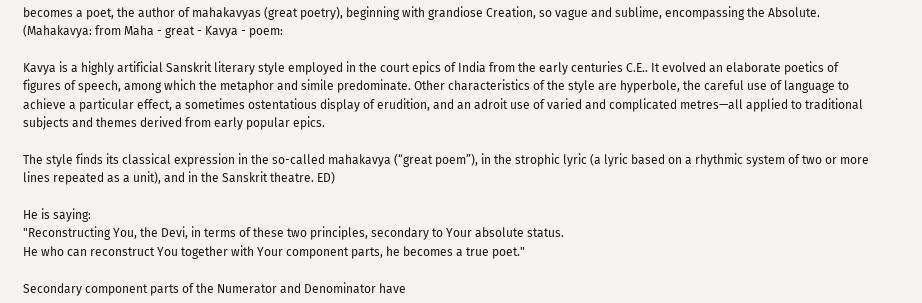becomes a poet, the author of mahakavyas (great poetry), beginning with grandiose Creation, so vague and sublime, encompassing the Absolute.
(Mahakavya: from Maha - great - Kavya - poem:

Kavya is a highly artificial Sanskrit literary style employed in the court epics of India from the early centuries C.E.. It evolved an elaborate poetics of figures of speech, among which the metaphor and simile predominate. Other characteristics of the style are hyperbole, the careful use of language to achieve a particular effect, a sometimes ostentatious display of erudition, and an adroit use of varied and complicated metres—all applied to traditional subjects and themes derived from early popular epics.

The style finds its classical expression in the so-called mahakavya (“great poem”), in the strophic lyric (a lyric based on a rhythmic system of two or more lines repeated as a unit), and in the Sanskrit theatre. ED)

He is saying:
"Reconstructing You, the Devi, in terms of these two principles, secondary to Your absolute status.
He who can reconstruct You together with Your component parts, he becomes a true poet."

Secondary component parts of the Numerator and Denominator have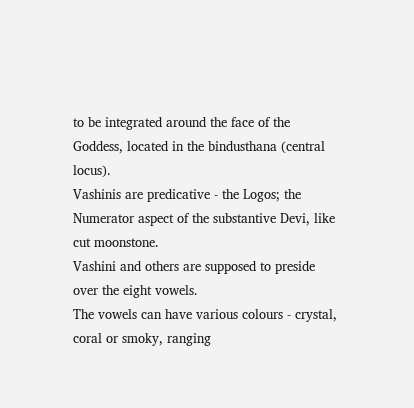to be integrated around the face of the Goddess, located in the bindusthana (central locus).
Vashinis are predicative - the Logos; the Numerator aspect of the substantive Devi, like cut moonstone.
Vashini and others are supposed to preside over the eight vowels.
The vowels can have various colours - crystal, coral or smoky, ranging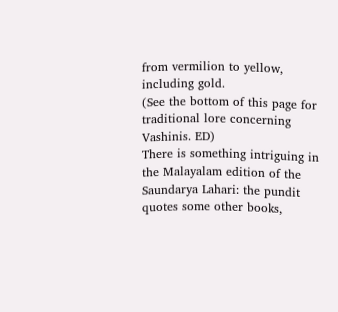from vermilion to yellow, including gold.
(See the bottom of this page for traditional lore concerning Vashinis. ED)
There is something intriguing in the Malayalam edition of the Saundarya Lahari: the pundit quotes some other books,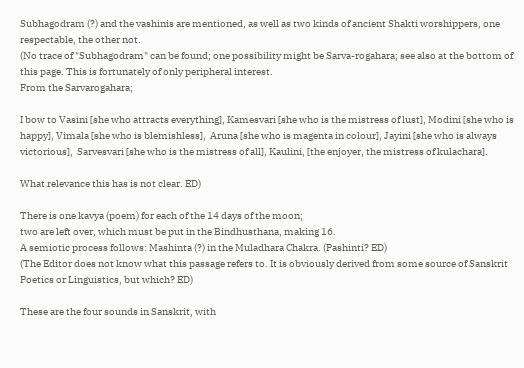Subhagodram (?) and the vashinis are mentioned, as well as two kinds of ancient Shakti worshippers, one respectable, the other not.
(No trace of "Subhagodram" can be found; one possibility might be Sarva-rogahara; see also at the bottom of this page. This is fortunately of only peripheral interest.
From the Sarvarogahara;

I bow to Vasini [she who attracts everything], Kamesvari [she who is the mistress of lust], Modini [she who is happy], Vimala [she who is blemishless],  Aruna [she who is magenta in colour], Jayini [she who is always victorious],  Sarvesvari [she who is the mistress of all], Kaulini, [the enjoyer, the mistress of kulachara].

What relevance this has is not clear. ED)

There is one kavya (poem) for each of the 14 days of the moon;
two are left over, which must be put in the Bindhusthana, making 16.
A semiotic process follows: Mashinta (?) in the Muladhara Chakra. (Pashinti? ED)
(The Editor does not know what this passage refers to. It is obviously derived from some source of Sanskrit Poetics or Linguistics, but which? ED)

These are the four sounds in Sanskrit, with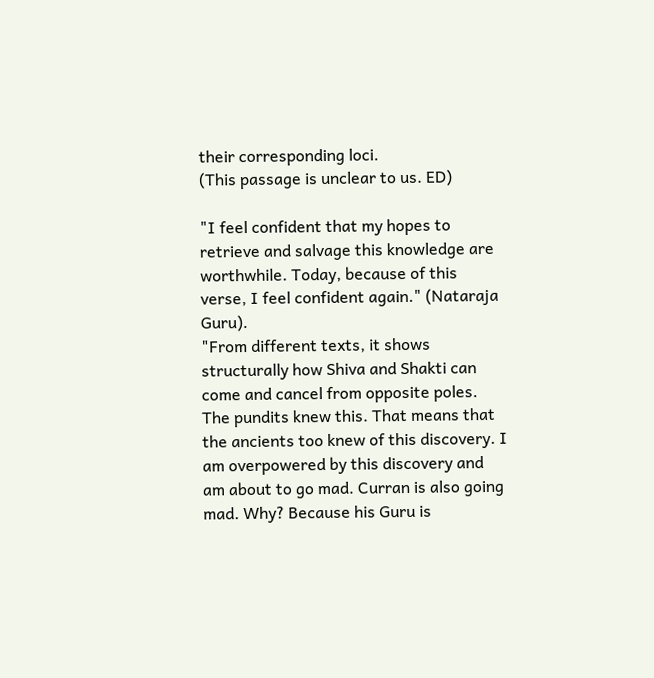their corresponding loci.
(This passage is unclear to us. ED)

"I feel confident that my hopes to retrieve and salvage this knowledge are worthwhile. Today, because of this verse, I feel confident again." (Nataraja Guru).
"From different texts, it shows structurally how Shiva and Shakti can come and cancel from opposite poles. The pundits knew this. That means that the ancients too knew of this discovery. I am overpowered by this discovery and am about to go mad. Curran is also going mad. Why? Because his Guru is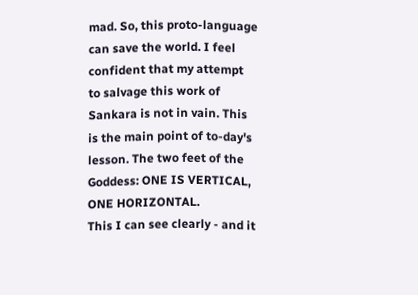mad. So, this proto-language can save the world. I feel confident that my attempt to salvage this work of Sankara is not in vain. This is the main point of to-day's lesson. The two feet of the Goddess: ONE IS VERTICAL, ONE HORIZONTAL.
This I can see clearly - and it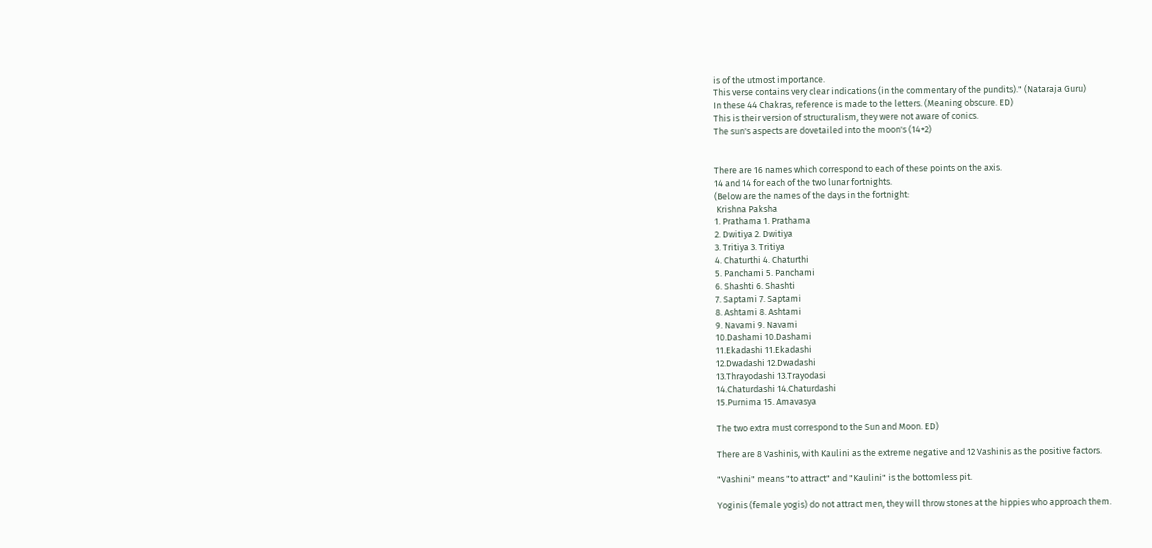is of the utmost importance.
This verse contains very clear indications (in the commentary of the pundits)." (Nataraja Guru)
In these 44 Chakras, reference is made to the letters. (Meaning obscure. ED)
This is their version of structuralism, they were not aware of conics.
The sun's aspects are dovetailed into the moon's (14+2)


There are 16 names which correspond to each of these points on the axis.
14 and 14 for each of the two lunar fortnights.
(Below are the names of the days in the fortnight:
 Krishna Paksha
1. Prathama 1. Prathama
2. Dwitiya 2. Dwitiya
3. Tritiya 3. Tritiya
4. Chaturthi 4. Chaturthi
5. Panchami 5. Panchami
6. Shashti 6. Shashti
7. Saptami 7. Saptami
8. Ashtami 8. Ashtami
9. Navami 9. Navami
10.Dashami 10.Dashami
11.Ekadashi 11.Ekadashi
12.Dwadashi 12.Dwadashi
13.Thrayodashi 13.Trayodasi
14.Chaturdashi 14.Chaturdashi
15.Purnima 15. Amavasya

The two extra must correspond to the Sun and Moon. ED)

There are 8 Vashinis, with Kaulini as the extreme negative and 12 Vashinis as the positive factors.

"Vashini" means "to attract" and "Kaulini" is the bottomless pit.

Yoginis (female yogis) do not attract men, they will throw stones at the hippies who approach them.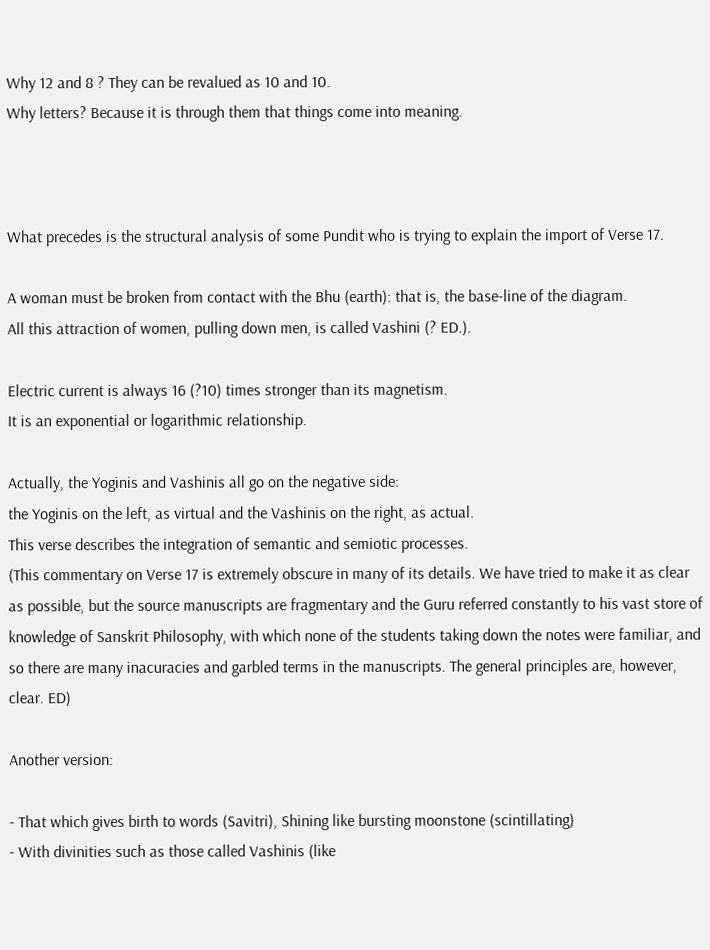Why 12 and 8 ? They can be revalued as 10 and 10.
Why letters? Because it is through them that things come into meaning.



What precedes is the structural analysis of some Pundit who is trying to explain the import of Verse 17.

A woman must be broken from contact with the Bhu (earth): that is, the base-line of the diagram.
All this attraction of women, pulling down men, is called Vashini (? ED.).

Electric current is always 16 (?10) times stronger than its magnetism.
It is an exponential or logarithmic relationship.

Actually, the Yoginis and Vashinis all go on the negative side:
the Yoginis on the left, as virtual and the Vashinis on the right, as actual.
This verse describes the integration of semantic and semiotic processes.
(This commentary on Verse 17 is extremely obscure in many of its details. We have tried to make it as clear as possible, but the source manuscripts are fragmentary and the Guru referred constantly to his vast store of knowledge of Sanskrit Philosophy, with which none of the students taking down the notes were familiar, and so there are many inacuracies and garbled terms in the manuscripts. The general principles are, however, clear. ED)

Another version:

- That which gives birth to words (Savitri), Shining like bursting moonstone (scintillating)
- With divinities such as those called Vashinis (like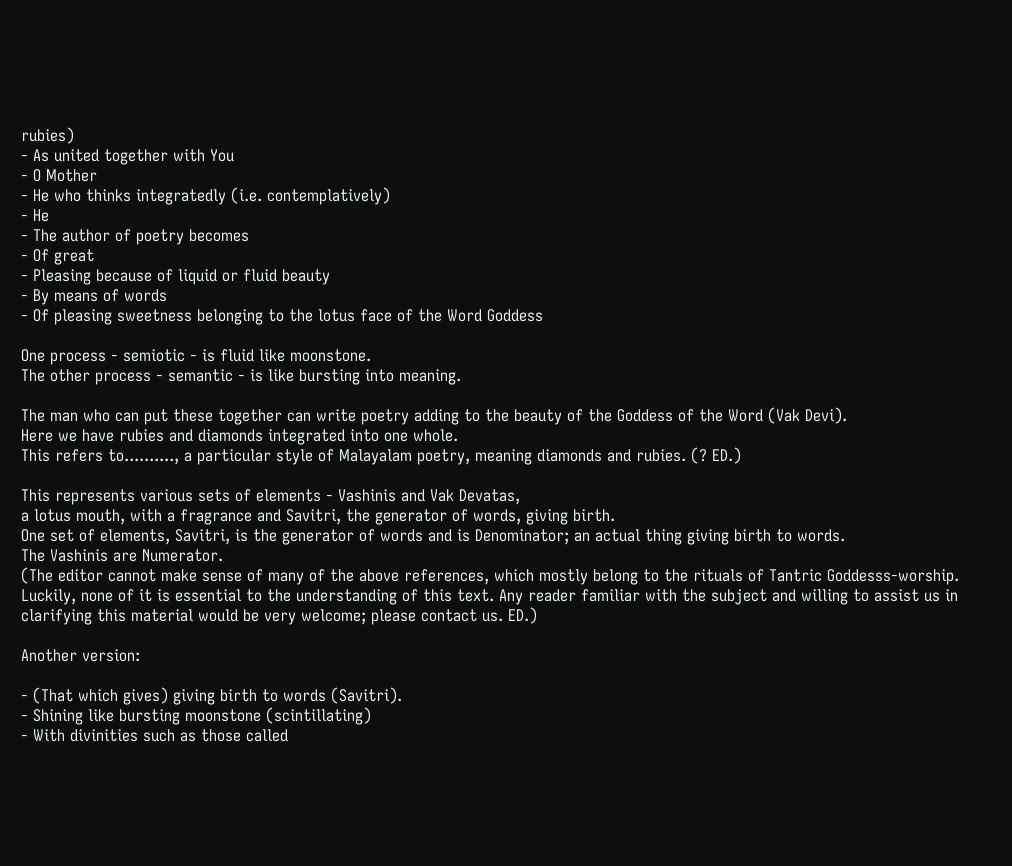rubies)
- As united together with You
- O Mother
- He who thinks integratedly (i.e. contemplatively)
- He
- The author of poetry becomes
- Of great
- Pleasing because of liquid or fluid beauty
- By means of words
- Of pleasing sweetness belonging to the lotus face of the Word Goddess

One process - semiotic - is fluid like moonstone.
The other process - semantic - is like bursting into meaning.

The man who can put these together can write poetry adding to the beauty of the Goddess of the Word (Vak Devi).
Here we have rubies and diamonds integrated into one whole.
This refers to.........., a particular style of Malayalam poetry, meaning diamonds and rubies. (? ED.)

This represents various sets of elements - Vashinis and Vak Devatas,
a lotus mouth, with a fragrance and Savitri, the generator of words, giving birth.
One set of elements, Savitri, is the generator of words and is Denominator; an actual thing giving birth to words.
The Vashinis are Numerator.
(The editor cannot make sense of many of the above references, which mostly belong to the rituals of Tantric Goddesss-worship. Luckily, none of it is essential to the understanding of this text. Any reader familiar with the subject and willing to assist us in clarifying this material would be very welcome; please contact us. ED.)

Another version:

- (That which gives) giving birth to words (Savitri).
- Shining like bursting moonstone (scintillating)
- With divinities such as those called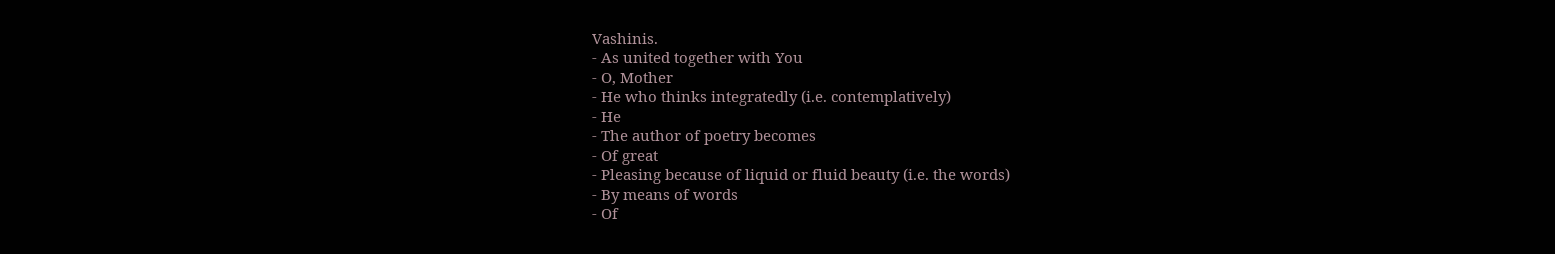Vashinis.
- As united together with You
- O, Mother
- He who thinks integratedly (i.e. contemplatively)
- He
- The author of poetry becomes
- Of great
- Pleasing because of liquid or fluid beauty (i.e. the words)
- By means of words
- Of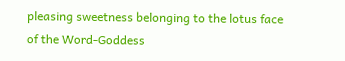pleasing sweetness belonging to the lotus face of the Word-Goddess